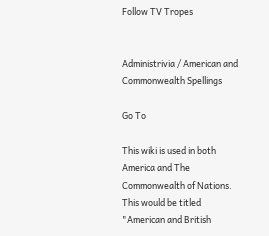Follow TV Tropes


Administrivia / American and Commonwealth Spellings

Go To

This wiki is used in both America and The Commonwealth of Nations. This would be titled "American and British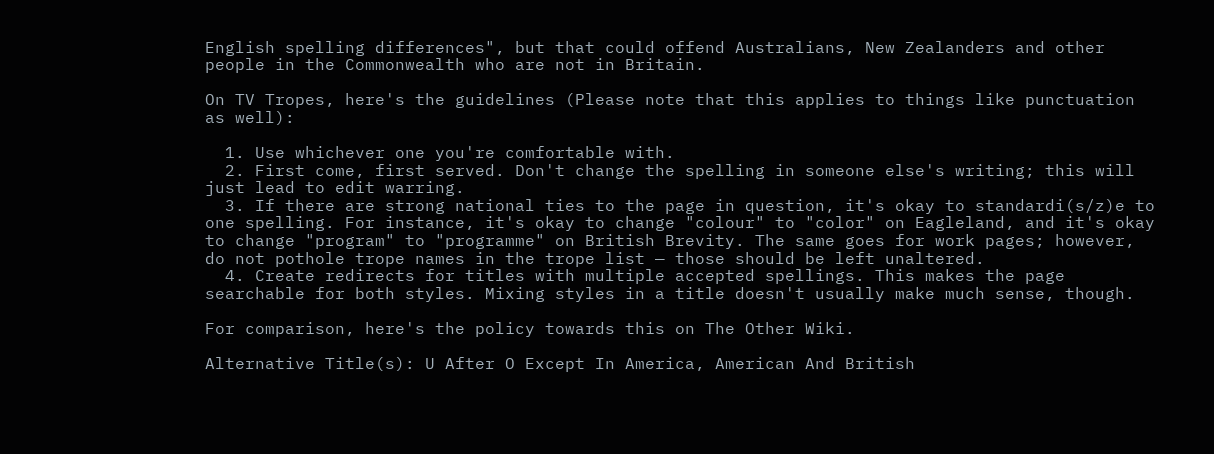English spelling differences", but that could offend Australians, New Zealanders and other people in the Commonwealth who are not in Britain.

On TV Tropes, here's the guidelines (Please note that this applies to things like punctuation as well):

  1. Use whichever one you're comfortable with.
  2. First come, first served. Don't change the spelling in someone else's writing; this will just lead to edit warring.
  3. If there are strong national ties to the page in question, it's okay to standardi(s/z)e to one spelling. For instance, it's okay to change "colour" to "color" on Eagleland, and it's okay to change "program" to "programme" on British Brevity. The same goes for work pages; however, do not pothole trope names in the trope list — those should be left unaltered.
  4. Create redirects for titles with multiple accepted spellings. This makes the page searchable for both styles. Mixing styles in a title doesn't usually make much sense, though.

For comparison, here's the policy towards this on The Other Wiki.

Alternative Title(s): U After O Except In America, American And British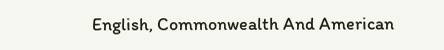English, Commonwealth And American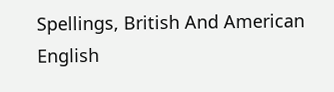Spellings, British And American English